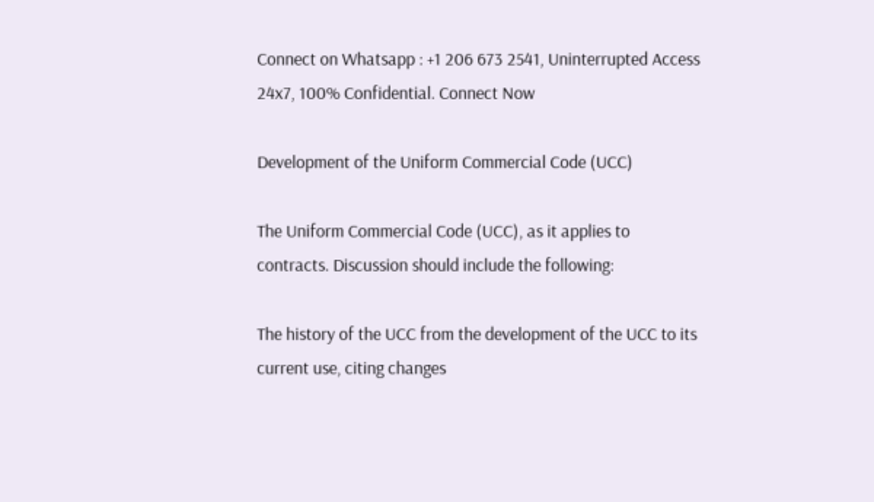Connect on Whatsapp : +1 206 673 2541, Uninterrupted Access 24x7, 100% Confidential. Connect Now

Development of the Uniform Commercial Code (UCC)

The Uniform Commercial Code (UCC), as it applies to contracts. Discussion should include the following:

The history of the UCC from the development of the UCC to its current use, citing changes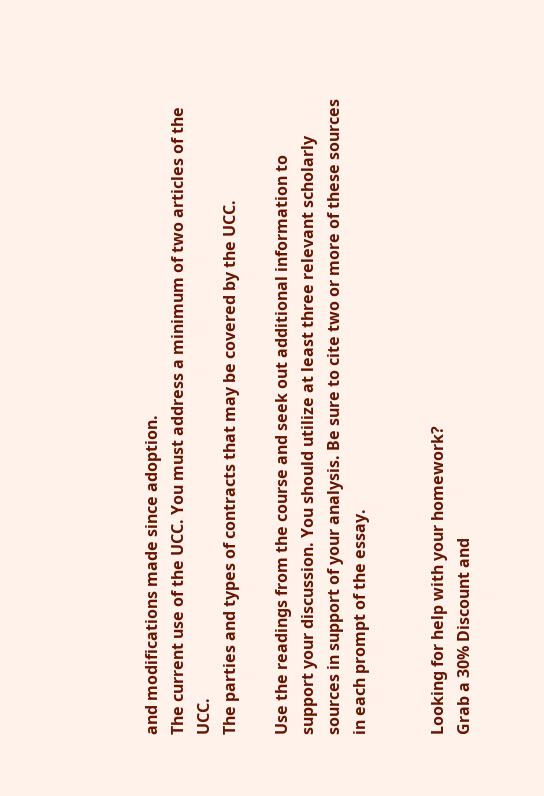and modifications made since adoption.
The current use of the UCC. You must address a minimum of two articles of the UCC.
The parties and types of contracts that may be covered by the UCC.

Use the readings from the course and seek out additional information to support your discussion. You should utilize at least three relevant scholarly sources in support of your analysis. Be sure to cite two or more of these sources in each prompt of the essay.


Looking for help with your homework?
Grab a 30% Discount and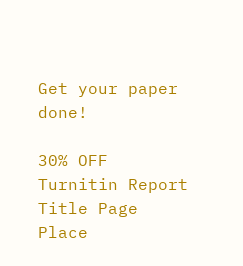Get your paper done!

30% OFF
Turnitin Report
Title Page
Place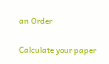an Order

Calculate your paper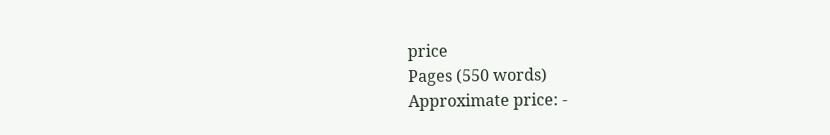price
Pages (550 words)
Approximate price: -